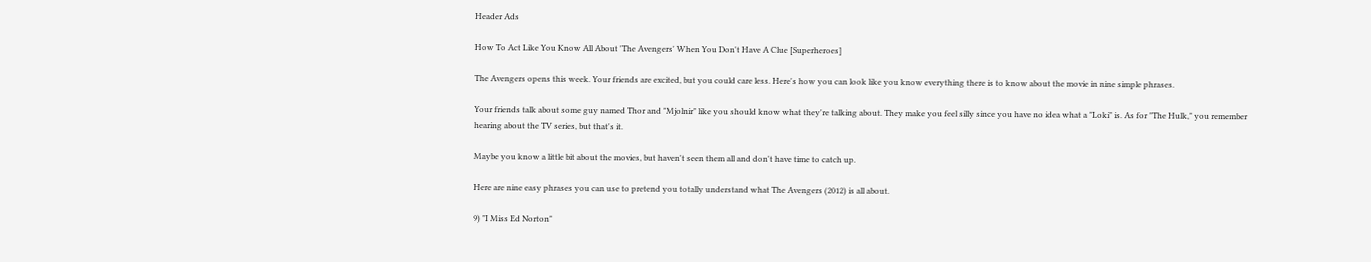Header Ads

How To Act Like You Know All About 'The Avengers' When You Don't Have A Clue [Superheroes]

The Avengers opens this week. Your friends are excited, but you could care less. Here's how you can look like you know everything there is to know about the movie in nine simple phrases.

Your friends talk about some guy named Thor and "Mjolnir" like you should know what they're talking about. They make you feel silly since you have no idea what a "Loki" is. As for "The Hulk," you remember hearing about the TV series, but that's it.

Maybe you know a little bit about the movies, but haven't seen them all and don't have time to catch up.

Here are nine easy phrases you can use to pretend you totally understand what The Avengers (2012) is all about.

9) "I Miss Ed Norton"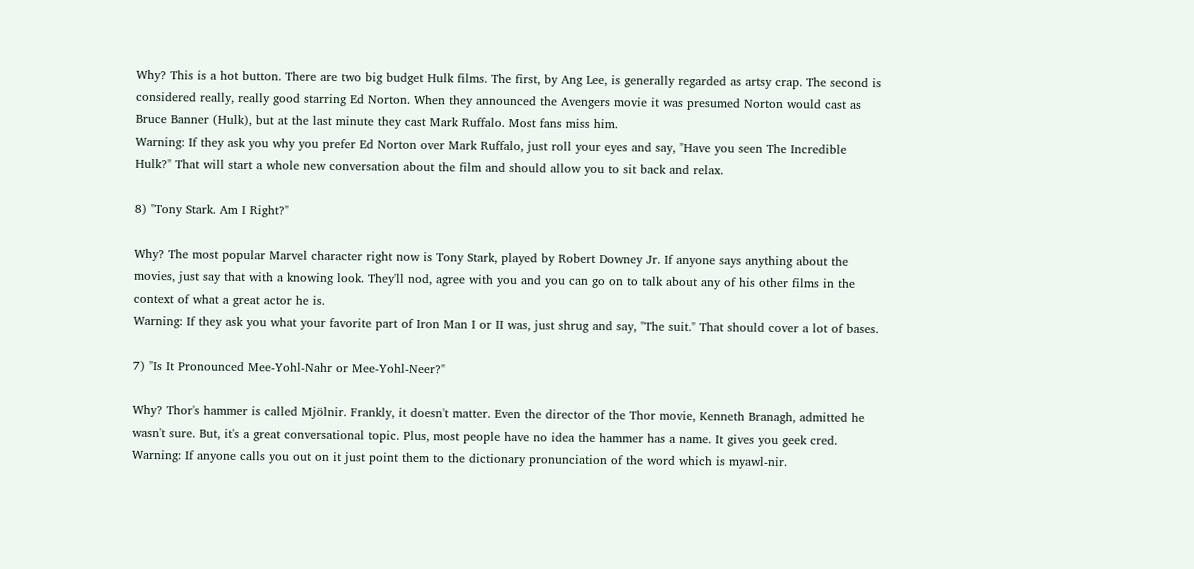Why? This is a hot button. There are two big budget Hulk films. The first, by Ang Lee, is generally regarded as artsy crap. The second is considered really, really good starring Ed Norton. When they announced the Avengers movie it was presumed Norton would cast as Bruce Banner (Hulk), but at the last minute they cast Mark Ruffalo. Most fans miss him.
Warning: If they ask you why you prefer Ed Norton over Mark Ruffalo, just roll your eyes and say, "Have you seen The Incredible Hulk?" That will start a whole new conversation about the film and should allow you to sit back and relax.

8) "Tony Stark. Am I Right?"

Why? The most popular Marvel character right now is Tony Stark, played by Robert Downey Jr. If anyone says anything about the movies, just say that with a knowing look. They'll nod, agree with you and you can go on to talk about any of his other films in the context of what a great actor he is.
Warning: If they ask you what your favorite part of Iron Man I or II was, just shrug and say, "The suit." That should cover a lot of bases.

7) "Is It Pronounced Mee-Yohl-Nahr or Mee-Yohl-Neer?"

Why? Thor's hammer is called Mjölnir. Frankly, it doesn't matter. Even the director of the Thor movie, Kenneth Branagh, admitted he wasn't sure. But, it's a great conversational topic. Plus, most people have no idea the hammer has a name. It gives you geek cred.
Warning: If anyone calls you out on it just point them to the dictionary pronunciation of the word which is myawl-nir.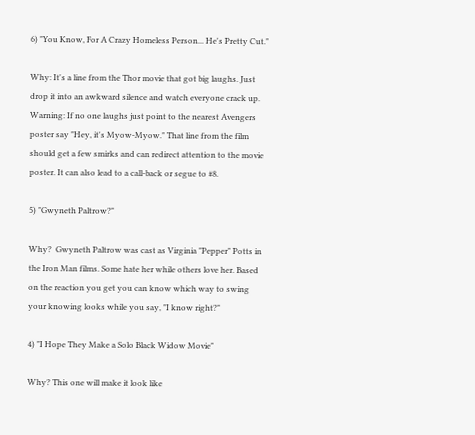6) "You Know, For A Crazy Homeless Person... He's Pretty Cut."

Why: It's a line from the Thor movie that got big laughs. Just drop it into an awkward silence and watch everyone crack up.
Warning: If no one laughs just point to the nearest Avengers poster say "Hey, it's Myow-Myow." That line from the film should get a few smirks and can redirect attention to the movie poster. It can also lead to a call-back or segue to #8.

5) "Gwyneth Paltrow?"

Why?  Gwyneth Paltrow was cast as Virginia "Pepper" Potts in the Iron Man films. Some hate her while others love her. Based on the reaction you get you can know which way to swing your knowing looks while you say, "I know right?"

4) "I Hope They Make a Solo Black Widow Movie"

Why? This one will make it look like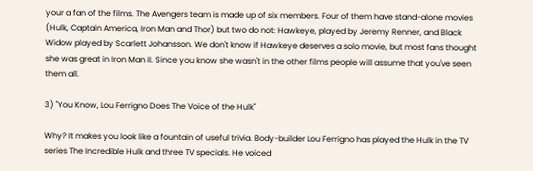your a fan of the films. The Avengers team is made up of six members. Four of them have stand-alone movies (Hulk, Captain America, Iron Man and Thor) but two do not: Hawkeye, played by Jeremy Renner, and Black Widow played by Scarlett Johansson. We don't know if Hawkeye deserves a solo movie, but most fans thought she was great in Iron Man II. Since you know she wasn't in the other films people will assume that you've seen them all.

3) "You Know, Lou Ferrigno Does The Voice of the Hulk"

Why? It makes you look like a fountain of useful trivia. Body-builder Lou Ferrigno has played the Hulk in the TV series The Incredible Hulk and three TV specials. He voiced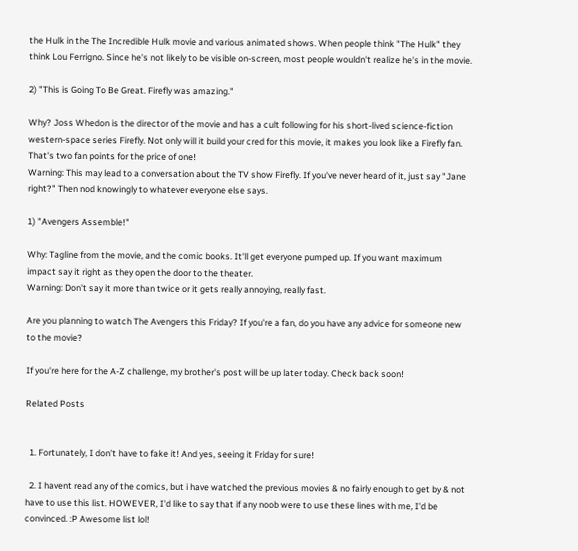the Hulk in the The Incredible Hulk movie and various animated shows. When people think "The Hulk" they think Lou Ferrigno. Since he's not likely to be visible on-screen, most people wouldn't realize he's in the movie.

2) "This is Going To Be Great. Firefly was amazing."

Why? Joss Whedon is the director of the movie and has a cult following for his short-lived science-fiction western-space series Firefly. Not only will it build your cred for this movie, it makes you look like a Firefly fan. That's two fan points for the price of one!
Warning: This may lead to a conversation about the TV show Firefly. If you've never heard of it, just say "Jane right?" Then nod knowingly to whatever everyone else says.

1) "Avengers Assemble!"

Why: Tagline from the movie, and the comic books. It'll get everyone pumped up. If you want maximum impact say it right as they open the door to the theater.
Warning: Don't say it more than twice or it gets really annoying, really fast.

Are you planning to watch The Avengers this Friday? If you're a fan, do you have any advice for someone new to the movie?

If you're here for the A-Z challenge, my brother's post will be up later today. Check back soon!

Related Posts


  1. Fortunately, I don't have to fake it! And yes, seeing it Friday for sure!

  2. I havent read any of the comics, but i have watched the previous movies & no fairly enough to get by & not have to use this list. HOWEVER, I'd like to say that if any noob were to use these lines with me, I'd be convinced. :P Awesome list lol!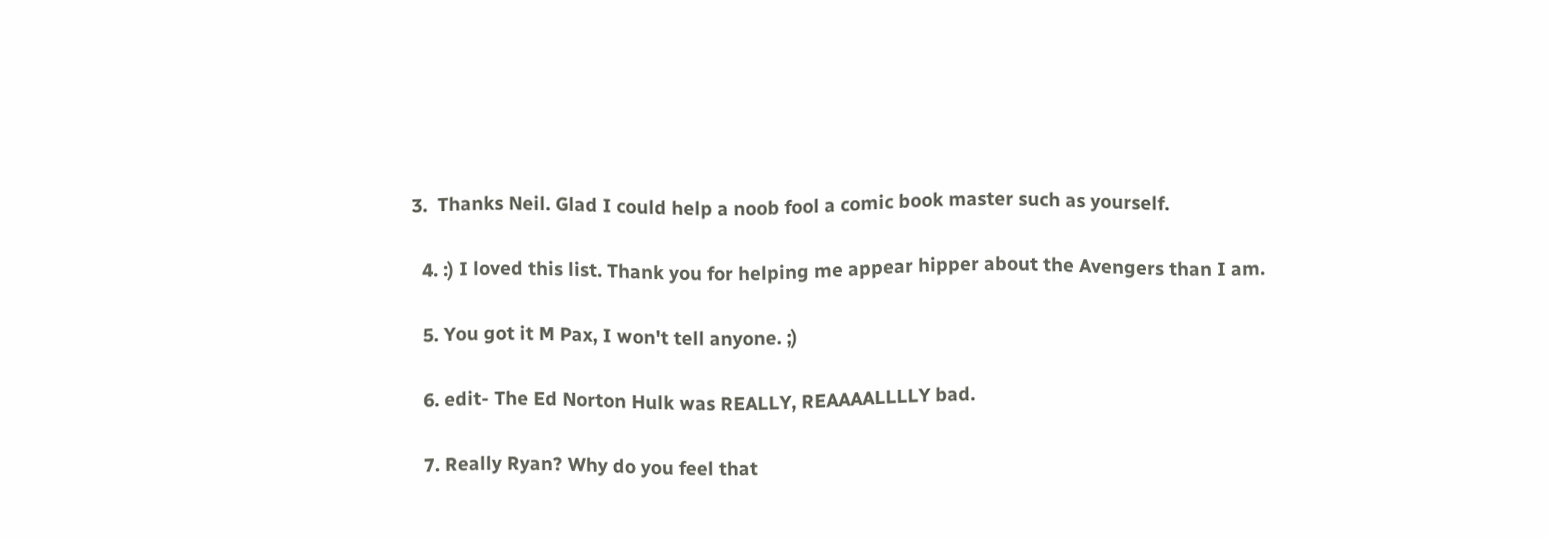3.  Thanks Neil. Glad I could help a noob fool a comic book master such as yourself.

  4. :) I loved this list. Thank you for helping me appear hipper about the Avengers than I am.

  5. You got it M Pax, I won't tell anyone. ;)

  6. edit- The Ed Norton Hulk was REALLY, REAAAALLLLY bad.

  7. Really Ryan? Why do you feel that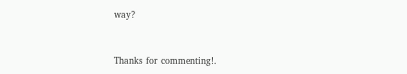way?


Thanks for commenting!.